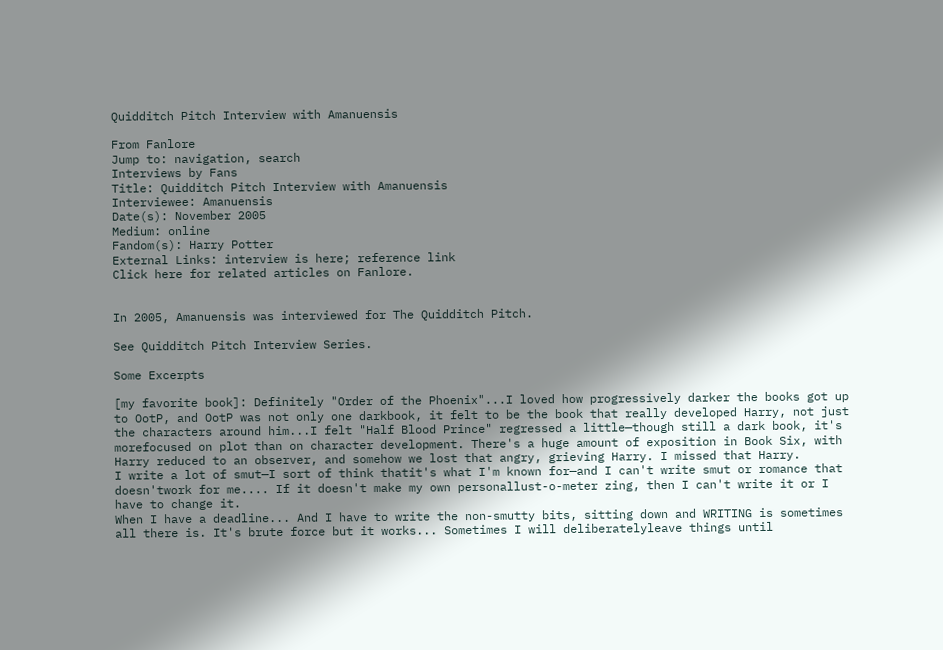Quidditch Pitch Interview with Amanuensis

From Fanlore
Jump to: navigation, search
Interviews by Fans
Title: Quidditch Pitch Interview with Amanuensis
Interviewee: Amanuensis
Date(s): November 2005
Medium: online
Fandom(s): Harry Potter
External Links: interview is here; reference link
Click here for related articles on Fanlore.


In 2005, Amanuensis was interviewed for The Quidditch Pitch.

See Quidditch Pitch Interview Series.

Some Excerpts

[my favorite book]: Definitely "Order of the Phoenix"...I loved how progressively darker the books got up to OotP, and OotP was not only one darkbook, it felt to be the book that really developed Harry, not just the characters around him...I felt "Half Blood Prince" regressed a little—though still a dark book, it's morefocused on plot than on character development. There's a huge amount of exposition in Book Six, with Harry reduced to an observer, and somehow we lost that angry, grieving Harry. I missed that Harry.
I write a lot of smut—I sort of think thatit's what I'm known for—and I can't write smut or romance that doesn'twork for me.... If it doesn't make my own personallust-o-meter zing, then I can't write it or I have to change it.
When I have a deadline... And I have to write the non-smutty bits, sitting down and WRITING is sometimes all there is. It's brute force but it works... Sometimes I will deliberatelyleave things until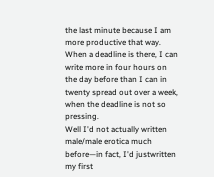the last minute because I am more productive that way. When a deadline is there, I can write more in four hours on the day before than I can in twenty spread out over a week, when the deadline is not so pressing.
Well I'd not actually written male/male erotica much before—in fact, I'd justwritten my first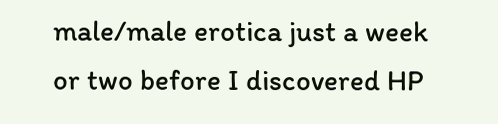male/male erotica just a week or two before I discovered HP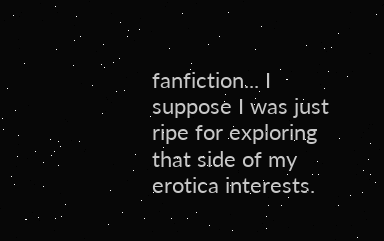fanfiction... I suppose I was just ripe for exploring that side of my erotica interests.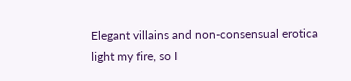Elegant villains and non-consensual erotica light my fire, so I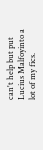can't help but put Lucius Malfoyinto a lot of my fics.